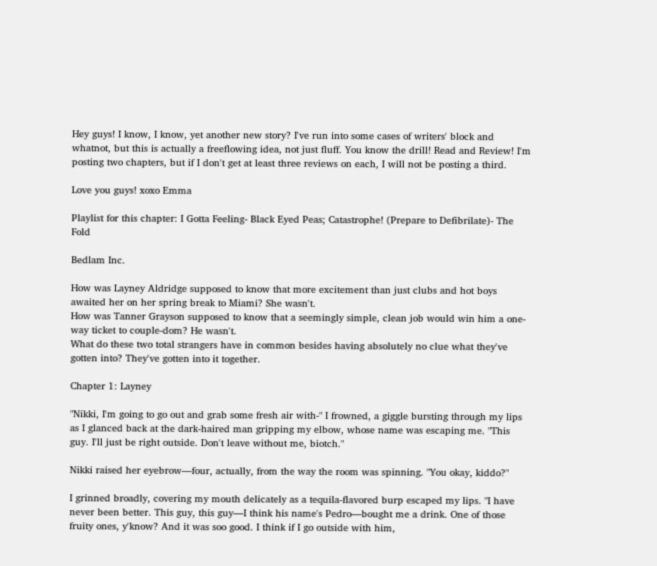Hey guys! I know, I know, yet another new story? I've run into some cases of writers' block and whatnot, but this is actually a freeflowing idea, not just fluff. You know the drill! Read and Review! I'm posting two chapters, but if I don't get at least three reviews on each, I will not be posting a third.

Love you guys! xoxo Emma

Playlist for this chapter: I Gotta Feeling- Black Eyed Peas; Catastrophe! (Prepare to Defibrilate)- The Fold

Bedlam Inc.

How was Layney Aldridge supposed to know that more excitement than just clubs and hot boys awaited her on her spring break to Miami? She wasn't.
How was Tanner Grayson supposed to know that a seemingly simple, clean job would win him a one-way ticket to couple-dom? He wasn't.
What do these two total strangers have in common besides having absolutely no clue what they've gotten into? They've gotten into it together.

Chapter 1: Layney

"Nikki, I'm going to go out and grab some fresh air with-" I frowned, a giggle bursting through my lips as I glanced back at the dark-haired man gripping my elbow, whose name was escaping me. "This guy. I'll just be right outside. Don't leave without me, biotch."

Nikki raised her eyebrow—four, actually, from the way the room was spinning. "You okay, kiddo?"

I grinned broadly, covering my mouth delicately as a tequila-flavored burp escaped my lips. "I have never been better. This guy, this guy—I think his name's Pedro—bought me a drink. One of those fruity ones, y'know? And it was soo good. I think if I go outside with him,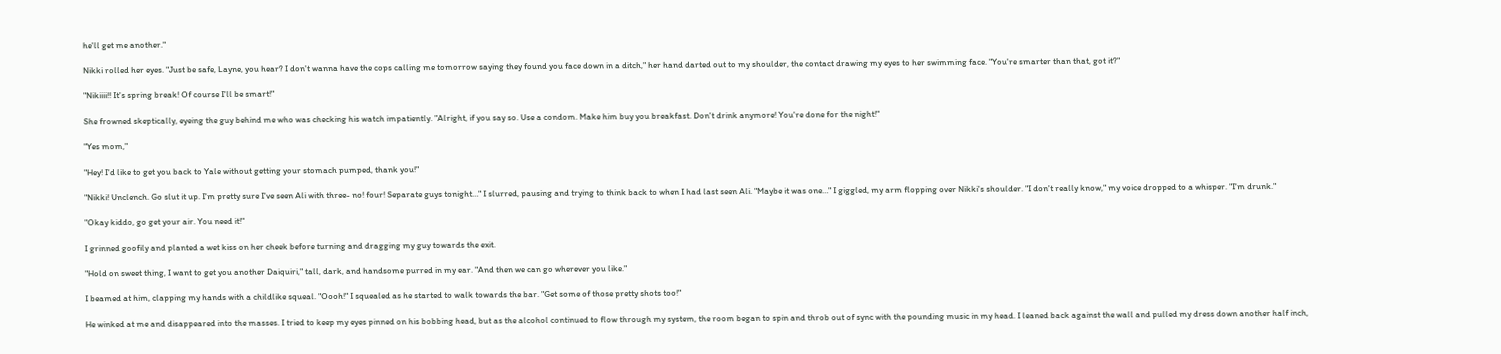he'll get me another."

Nikki rolled her eyes. "Just be safe, Layne, you hear? I don't wanna have the cops calling me tomorrow saying they found you face down in a ditch," her hand darted out to my shoulder, the contact drawing my eyes to her swimming face. "You're smarter than that, got it?"

"Nikiiii!! It's spring break! Of course I'll be smart!"

She frowned skeptically, eyeing the guy behind me who was checking his watch impatiently. "Alright, if you say so. Use a condom. Make him buy you breakfast. Don't drink anymore! You're done for the night!"

"Yes mom,"

"Hey! I'd like to get you back to Yale without getting your stomach pumped, thank you!"

"Nikki! Unclench. Go slut it up. I'm pretty sure I've seen Ali with three- no! four! Separate guys tonight…" I slurred, pausing and trying to think back to when I had last seen Ali. "Maybe it was one…" I giggled, my arm flopping over Nikki's shoulder. "I don't really know," my voice dropped to a whisper. "I'm drunk."

"Okay kiddo, go get your air. You need it!"

I grinned goofily and planted a wet kiss on her cheek before turning and dragging my guy towards the exit.

"Hold on sweet thing, I want to get you another Daiquiri," tall, dark, and handsome purred in my ear. "And then we can go wherever you like."

I beamed at him, clapping my hands with a childlike squeal. "Oooh!" I squealed as he started to walk towards the bar. "Get some of those pretty shots too!"

He winked at me and disappeared into the masses. I tried to keep my eyes pinned on his bobbing head, but as the alcohol continued to flow through my system, the room began to spin and throb out of sync with the pounding music in my head. I leaned back against the wall and pulled my dress down another half inch,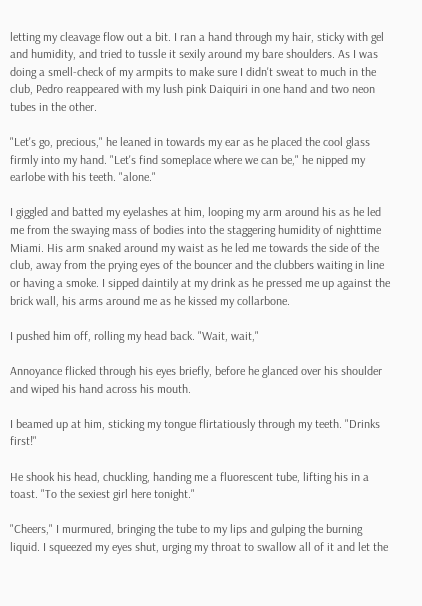letting my cleavage flow out a bit. I ran a hand through my hair, sticky with gel and humidity, and tried to tussle it sexily around my bare shoulders. As I was doing a smell-check of my armpits to make sure I didn't sweat to much in the club, Pedro reappeared with my lush pink Daiquiri in one hand and two neon tubes in the other.

"Let's go, precious," he leaned in towards my ear as he placed the cool glass firmly into my hand. "Let's find someplace where we can be," he nipped my earlobe with his teeth. "alone."

I giggled and batted my eyelashes at him, looping my arm around his as he led me from the swaying mass of bodies into the staggering humidity of nighttime Miami. His arm snaked around my waist as he led me towards the side of the club, away from the prying eyes of the bouncer and the clubbers waiting in line or having a smoke. I sipped daintily at my drink as he pressed me up against the brick wall, his arms around me as he kissed my collarbone.

I pushed him off, rolling my head back. "Wait, wait,"

Annoyance flicked through his eyes briefly, before he glanced over his shoulder and wiped his hand across his mouth.

I beamed up at him, sticking my tongue flirtatiously through my teeth. "Drinks first!"

He shook his head, chuckling, handing me a fluorescent tube, lifting his in a toast. "To the sexiest girl here tonight."

"Cheers," I murmured, bringing the tube to my lips and gulping the burning liquid. I squeezed my eyes shut, urging my throat to swallow all of it and let the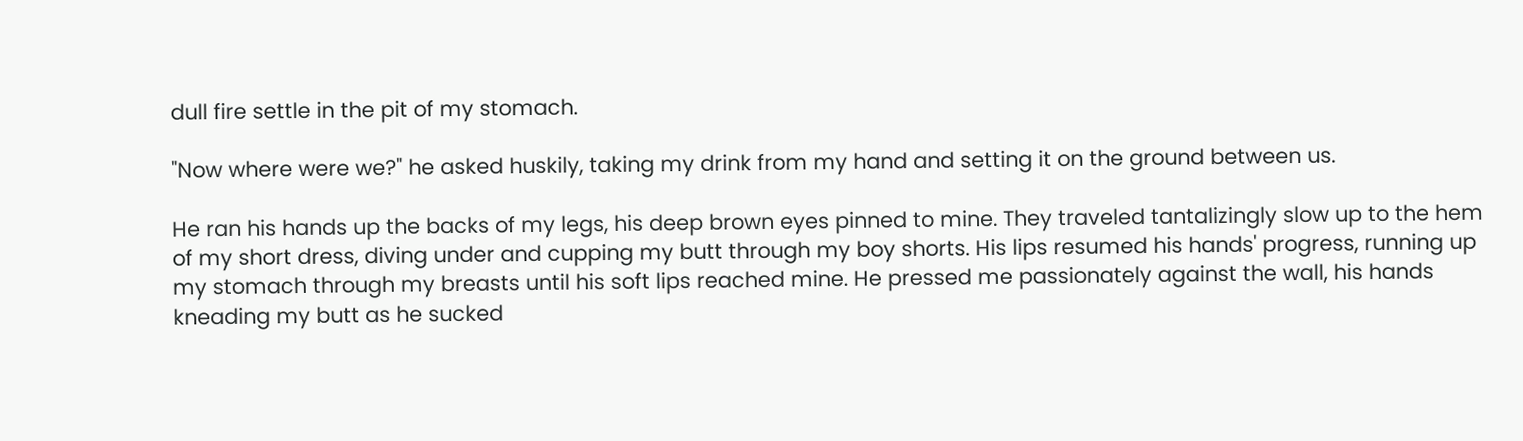dull fire settle in the pit of my stomach.

"Now where were we?" he asked huskily, taking my drink from my hand and setting it on the ground between us.

He ran his hands up the backs of my legs, his deep brown eyes pinned to mine. They traveled tantalizingly slow up to the hem of my short dress, diving under and cupping my butt through my boy shorts. His lips resumed his hands' progress, running up my stomach through my breasts until his soft lips reached mine. He pressed me passionately against the wall, his hands kneading my butt as he sucked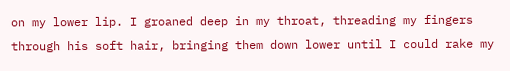on my lower lip. I groaned deep in my throat, threading my fingers through his soft hair, bringing them down lower until I could rake my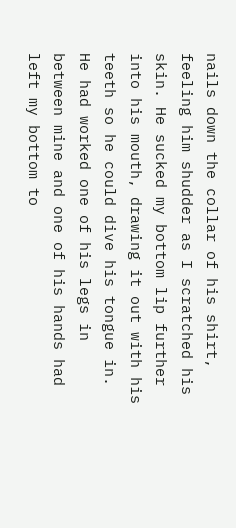nails down the collar of his shirt, feeling him shudder as I scratched his skin. He sucked my bottom lip further into his mouth, drawing it out with his teeth so he could dive his tongue in. He had worked one of his legs in between mine and one of his hands had left my bottom to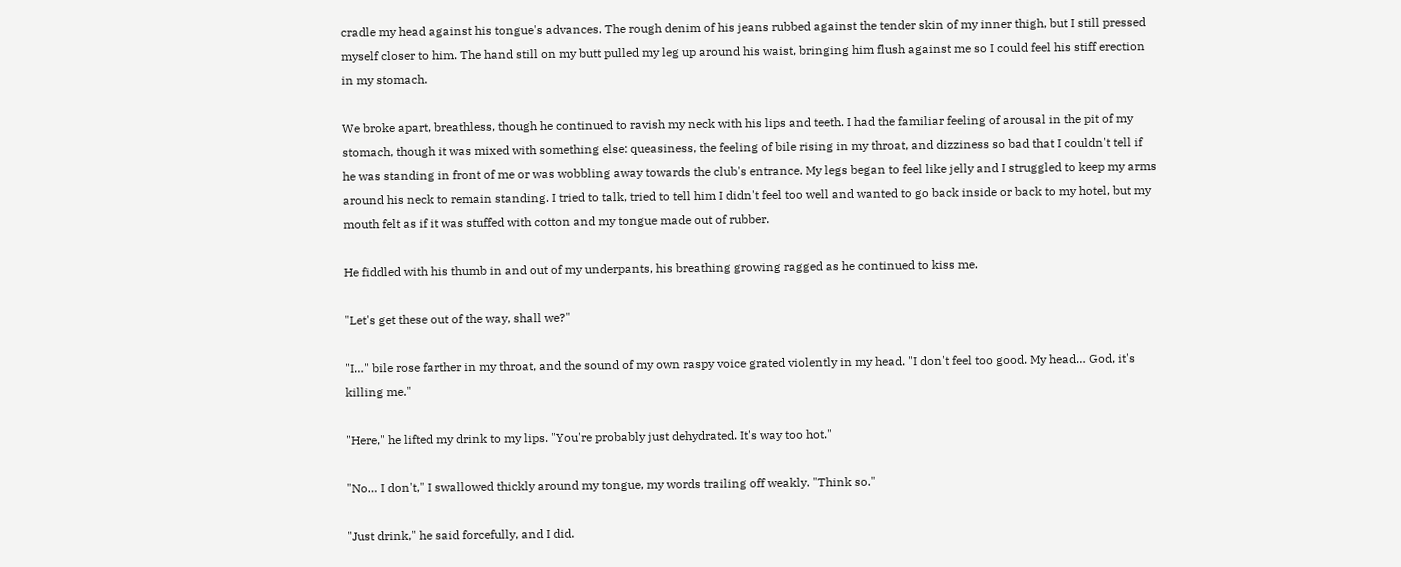cradle my head against his tongue's advances. The rough denim of his jeans rubbed against the tender skin of my inner thigh, but I still pressed myself closer to him. The hand still on my butt pulled my leg up around his waist, bringing him flush against me so I could feel his stiff erection in my stomach.

We broke apart, breathless, though he continued to ravish my neck with his lips and teeth. I had the familiar feeling of arousal in the pit of my stomach, though it was mixed with something else: queasiness, the feeling of bile rising in my throat, and dizziness so bad that I couldn't tell if he was standing in front of me or was wobbling away towards the club's entrance. My legs began to feel like jelly and I struggled to keep my arms around his neck to remain standing. I tried to talk, tried to tell him I didn't feel too well and wanted to go back inside or back to my hotel, but my mouth felt as if it was stuffed with cotton and my tongue made out of rubber.

He fiddled with his thumb in and out of my underpants, his breathing growing ragged as he continued to kiss me.

"Let's get these out of the way, shall we?"

"I…" bile rose farther in my throat, and the sound of my own raspy voice grated violently in my head. "I don't feel too good. My head… God, it's killing me."

"Here," he lifted my drink to my lips. "You're probably just dehydrated. It's way too hot."

"No… I don't," I swallowed thickly around my tongue, my words trailing off weakly. "Think so."

"Just drink," he said forcefully, and I did.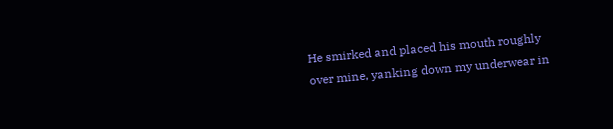He smirked and placed his mouth roughly over mine, yanking down my underwear in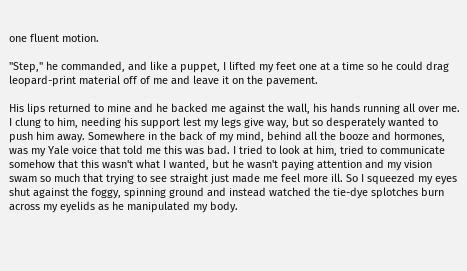one fluent motion.

"Step," he commanded, and like a puppet, I lifted my feet one at a time so he could drag leopard-print material off of me and leave it on the pavement.

His lips returned to mine and he backed me against the wall, his hands running all over me. I clung to him, needing his support lest my legs give way, but so desperately wanted to push him away. Somewhere in the back of my mind, behind all the booze and hormones, was my Yale voice that told me this was bad. I tried to look at him, tried to communicate somehow that this wasn't what I wanted, but he wasn't paying attention and my vision swam so much that trying to see straight just made me feel more ill. So I squeezed my eyes shut against the foggy, spinning ground and instead watched the tie-dye splotches burn across my eyelids as he manipulated my body.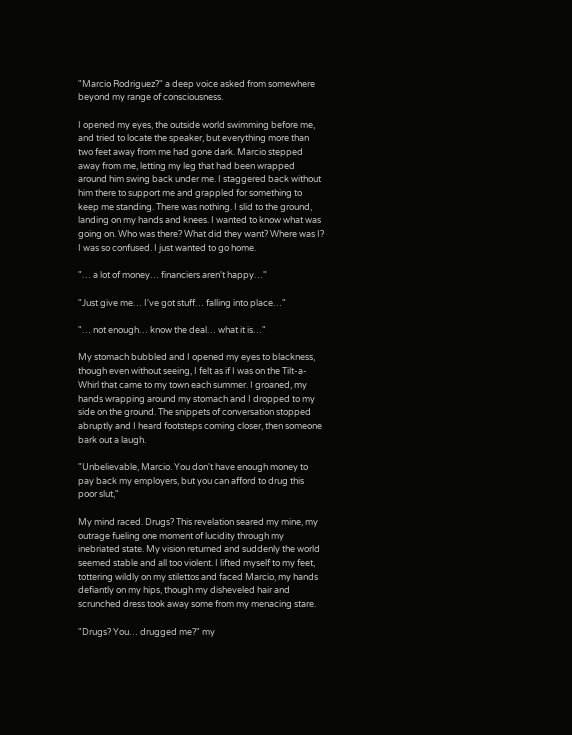"Marcio Rodriguez?" a deep voice asked from somewhere beyond my range of consciousness.

I opened my eyes, the outside world swimming before me, and tried to locate the speaker, but everything more than two feet away from me had gone dark. Marcio stepped away from me, letting my leg that had been wrapped around him swing back under me. I staggered back without him there to support me and grappled for something to keep me standing. There was nothing. I slid to the ground, landing on my hands and knees. I wanted to know what was going on. Who was there? What did they want? Where was I? I was so confused. I just wanted to go home.

"… a lot of money… financiers aren't happy…"

"Just give me… I've got stuff… falling into place…"

"… not enough… know the deal… what it is…"

My stomach bubbled and I opened my eyes to blackness, though even without seeing, I felt as if I was on the Tilt-a-Whirl that came to my town each summer. I groaned, my hands wrapping around my stomach and I dropped to my side on the ground. The snippets of conversation stopped abruptly and I heard footsteps coming closer, then someone bark out a laugh.

"Unbelievable, Marcio. You don't have enough money to pay back my employers, but you can afford to drug this poor slut,"

My mind raced. Drugs? This revelation seared my mine, my outrage fueling one moment of lucidity through my inebriated state. My vision returned and suddenly the world seemed stable and all too violent. I lifted myself to my feet, tottering wildly on my stilettos and faced Marcio, my hands defiantly on my hips, though my disheveled hair and scrunched dress took away some from my menacing stare.

"Drugs? You… drugged me?" my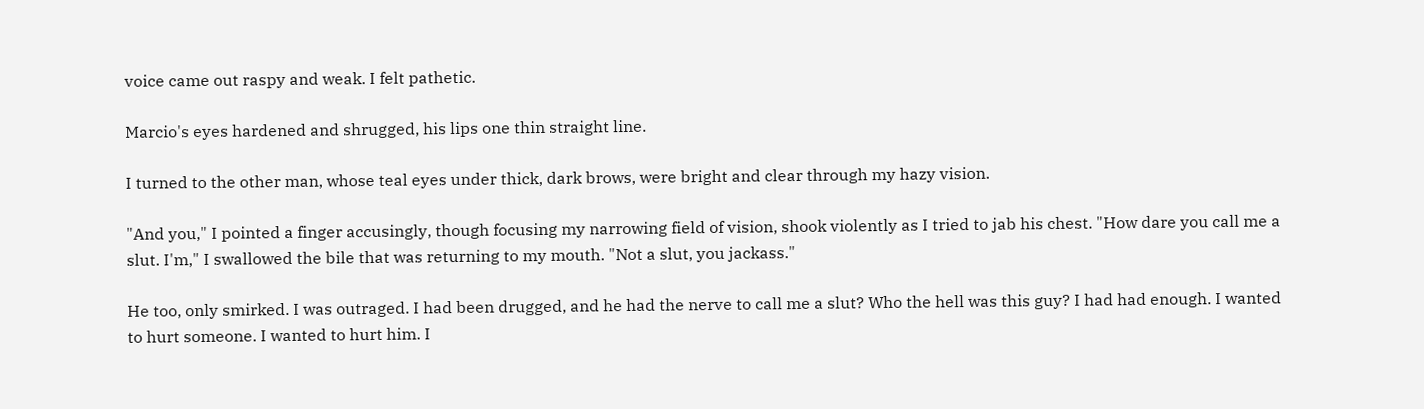voice came out raspy and weak. I felt pathetic.

Marcio's eyes hardened and shrugged, his lips one thin straight line.

I turned to the other man, whose teal eyes under thick, dark brows, were bright and clear through my hazy vision.

"And you," I pointed a finger accusingly, though focusing my narrowing field of vision, shook violently as I tried to jab his chest. "How dare you call me a slut. I'm," I swallowed the bile that was returning to my mouth. "Not a slut, you jackass."

He too, only smirked. I was outraged. I had been drugged, and he had the nerve to call me a slut? Who the hell was this guy? I had had enough. I wanted to hurt someone. I wanted to hurt him. I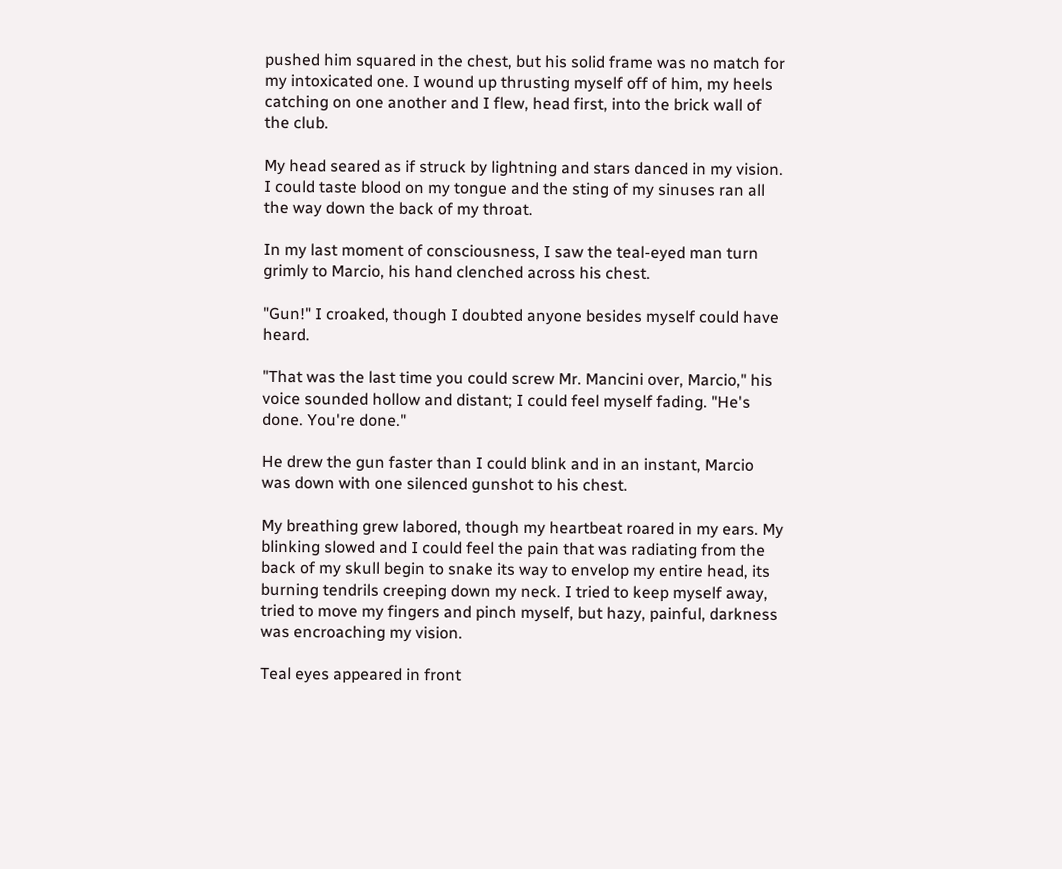pushed him squared in the chest, but his solid frame was no match for my intoxicated one. I wound up thrusting myself off of him, my heels catching on one another and I flew, head first, into the brick wall of the club.

My head seared as if struck by lightning and stars danced in my vision. I could taste blood on my tongue and the sting of my sinuses ran all the way down the back of my throat.

In my last moment of consciousness, I saw the teal-eyed man turn grimly to Marcio, his hand clenched across his chest.

"Gun!" I croaked, though I doubted anyone besides myself could have heard.

"That was the last time you could screw Mr. Mancini over, Marcio," his voice sounded hollow and distant; I could feel myself fading. "He's done. You're done."

He drew the gun faster than I could blink and in an instant, Marcio was down with one silenced gunshot to his chest.

My breathing grew labored, though my heartbeat roared in my ears. My blinking slowed and I could feel the pain that was radiating from the back of my skull begin to snake its way to envelop my entire head, its burning tendrils creeping down my neck. I tried to keep myself away, tried to move my fingers and pinch myself, but hazy, painful, darkness was encroaching my vision.

Teal eyes appeared in front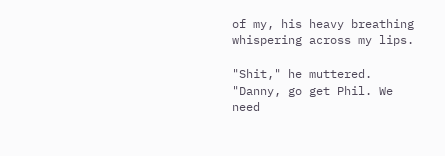of my, his heavy breathing whispering across my lips.

"Shit," he muttered. "Danny, go get Phil. We need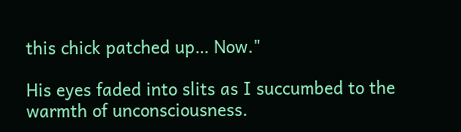this chick patched up… Now."

His eyes faded into slits as I succumbed to the warmth of unconsciousness.